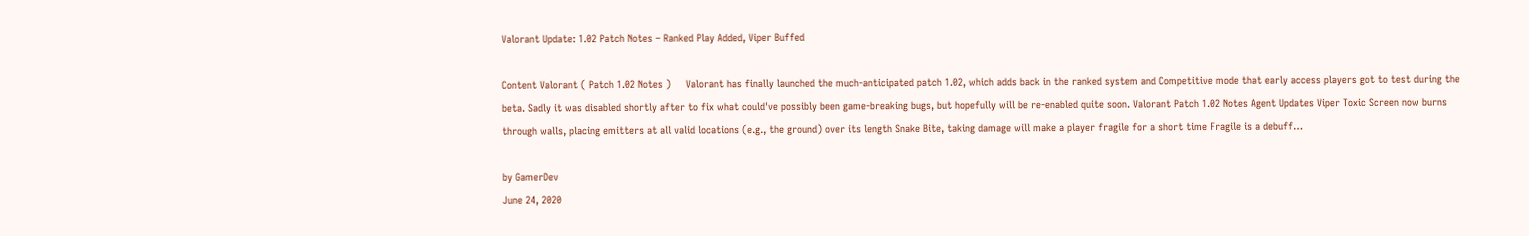Valorant Update: 1.02 Patch Notes – Ranked Play Added, Viper Buffed

Content Valorant ( Patch 1.02 Notes )     Valorant has finally launched the much-anticipated patch 1.02, which adds back in the ranked system and Competitive mode that early access players got to test during the beta. Sadly it was disabled shortly after to fix what could've possibly been game-breaking bugs, but hopefully will be re-enabled quite soon. Valorant Patch 1.02 Notes Agent Updates Viper Toxic Screen now burns through walls, placing emitters at all valid locations (e.g., the ground) over its length Snake Bite, taking damage will make a player fragile for a short time Fragile is a debuff…

by GamerDev
June 24, 2020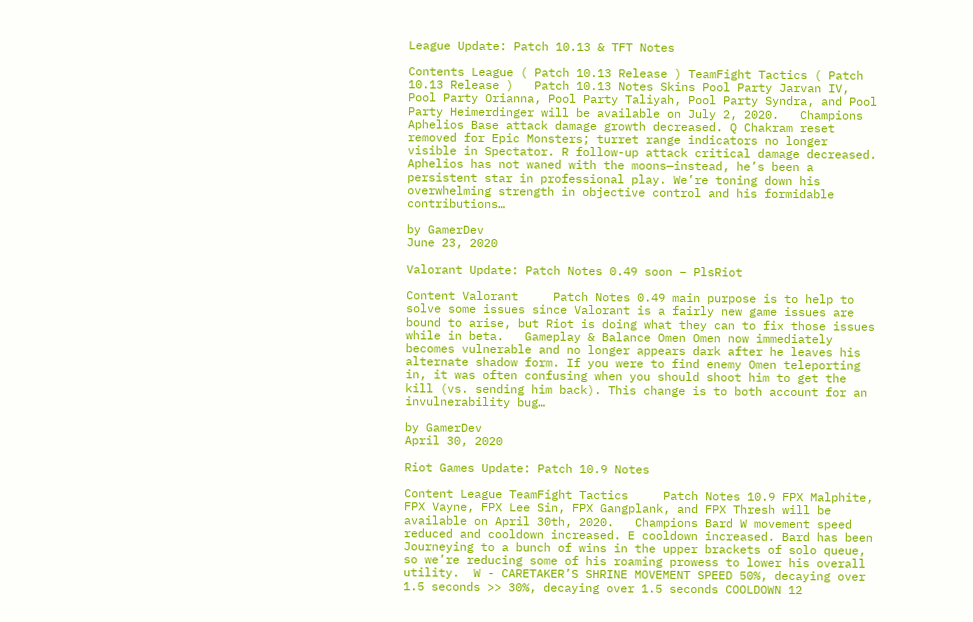League Update: Patch 10.13 & TFT Notes

Contents League ( Patch 10.13 Release ) TeamFight Tactics ( Patch 10.13 Release )   Patch 10.13 Notes Skins Pool Party Jarvan IV, Pool Party Orianna, Pool Party Taliyah, Pool Party Syndra, and Pool Party Heimerdinger will be available on July 2, 2020.   Champions Aphelios Base attack damage growth decreased. Q Chakram reset removed for Epic Monsters; turret range indicators no longer visible in Spectator. R follow-up attack critical damage decreased. Aphelios has not waned with the moons—instead, he’s been a persistent star in professional play. We’re toning down his overwhelming strength in objective control and his formidable contributions…

by GamerDev
June 23, 2020

Valorant Update: Patch Notes 0.49 soon – PlsRiot

Content Valorant     Patch Notes 0.49 main purpose is to help to solve some issues since Valorant is a fairly new game issues are bound to arise, but Riot is doing what they can to fix those issues while in beta.   Gameplay & Balance Omen Omen now immediately becomes vulnerable and no longer appears dark after he leaves his alternate shadow form. If you were to find enemy Omen teleporting in, it was often confusing when you should shoot him to get the kill (vs. sending him back). This change is to both account for an invulnerability bug…

by GamerDev
April 30, 2020

Riot Games Update: Patch 10.9 Notes

Content League TeamFight Tactics     Patch Notes 10.9 FPX Malphite, FPX Vayne, FPX Lee Sin, FPX Gangplank, and FPX Thresh will be available on April 30th, 2020.   Champions Bard W movement speed reduced and cooldown increased. E cooldown increased. Bard has been Journeying to a bunch of wins in the upper brackets of solo queue, so we’re reducing some of his roaming prowess to lower his overall utility.  W - CARETAKER’S SHRINE MOVEMENT SPEED 50%, decaying over 1.5 seconds >> 30%, decaying over 1.5 seconds COOLDOWN 12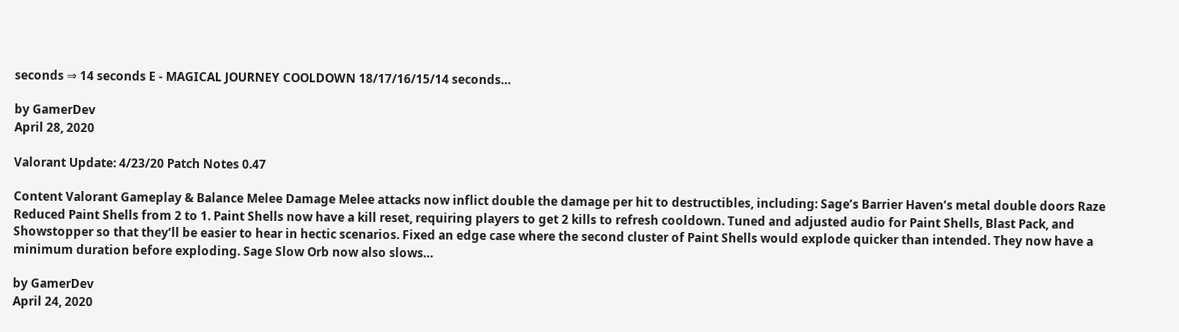seconds ⇒ 14 seconds E - MAGICAL JOURNEY COOLDOWN 18/17/16/15/14 seconds…

by GamerDev
April 28, 2020

Valorant Update: 4/23/20 Patch Notes 0.47

Content Valorant Gameplay & Balance Melee Damage Melee attacks now inflict double the damage per hit to destructibles, including: Sage’s Barrier Haven’s metal double doors Raze Reduced Paint Shells from 2 to 1. Paint Shells now have a kill reset, requiring players to get 2 kills to refresh cooldown. Tuned and adjusted audio for Paint Shells, Blast Pack, and Showstopper so that they’ll be easier to hear in hectic scenarios. Fixed an edge case where the second cluster of Paint Shells would explode quicker than intended. They now have a minimum duration before exploding. Sage Slow Orb now also slows…

by GamerDev
April 24, 2020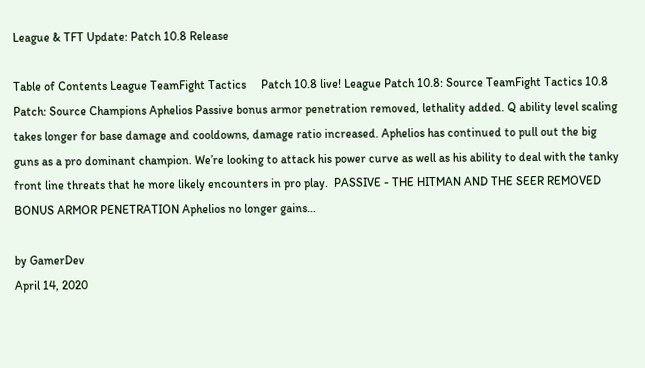League & TFT Update: Patch 10.8 Release

Table of Contents League TeamFight Tactics     Patch 10.8 live! League Patch 10.8: Source TeamFight Tactics 10.8 Patch: Source Champions Aphelios Passive bonus armor penetration removed, lethality added. Q ability level scaling takes longer for base damage and cooldowns, damage ratio increased. Aphelios has continued to pull out the big guns as a pro dominant champion. We’re looking to attack his power curve as well as his ability to deal with the tanky front line threats that he more likely encounters in pro play.  PASSIVE - THE HITMAN AND THE SEER REMOVED BONUS ARMOR PENETRATION Aphelios no longer gains…

by GamerDev
April 14, 2020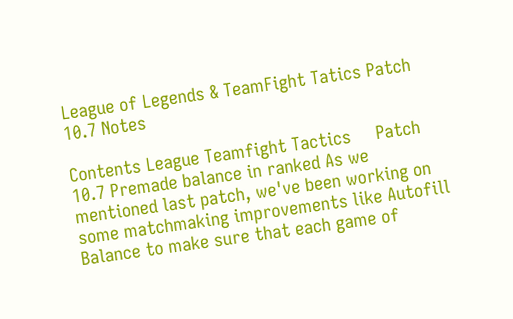League of Legends & TeamFight Tatics Patch 10.7 Notes

Contents League Teamfight Tactics     Patch 10.7 Premade balance in ranked As we mentioned last patch, we've been working on some matchmaking improvements like Autofill Balance to make sure that each game of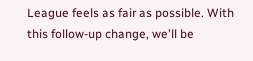League feels as fair as possible. With this follow-up change, we'll be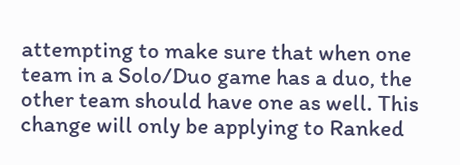attempting to make sure that when one team in a Solo/Duo game has a duo, the other team should have one as well. This change will only be applying to Ranked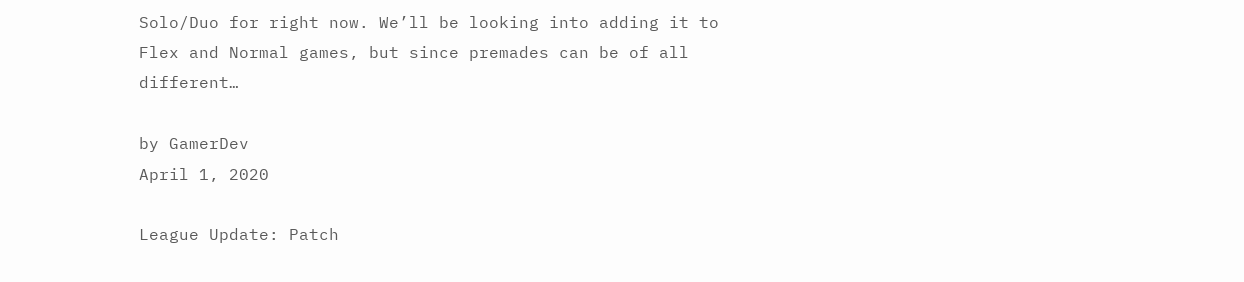Solo/Duo for right now. We’ll be looking into adding it to Flex and Normal games, but since premades can be of all different…

by GamerDev
April 1, 2020

League Update: Patch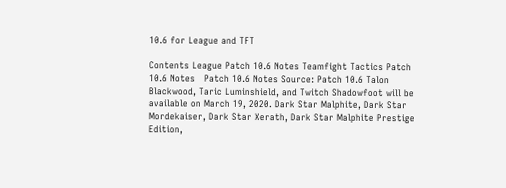10.6 for League and TFT

Contents League Patch 10.6 Notes Teamfight Tactics Patch 10.6 Notes   Patch 10.6 Notes Source: Patch 10.6 Talon Blackwood, Taric Luminshield, and Twitch Shadowfoot will be available on March 19, 2020. Dark Star Malphite, Dark Star Mordekaiser, Dark Star Xerath, Dark Star Malphite Prestige Edition,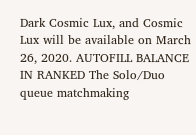Dark Cosmic Lux, and Cosmic Lux will be available on March 26, 2020. AUTOFILL BALANCE IN RANKED The Solo/Duo queue matchmaking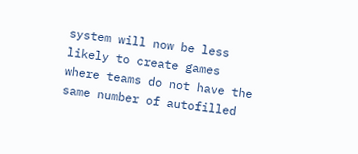system will now be less likely to create games where teams do not have the same number of autofilled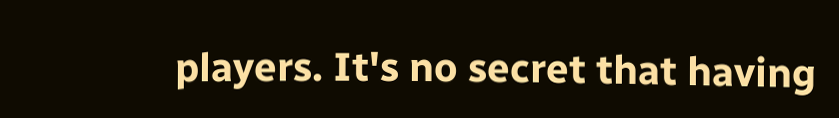players. It's no secret that having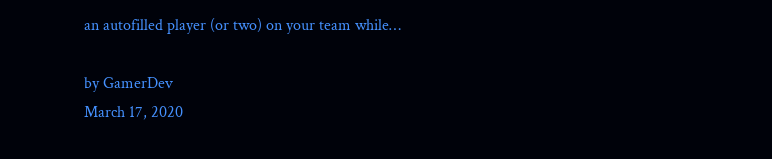an autofilled player (or two) on your team while…

by GamerDev
March 17, 2020